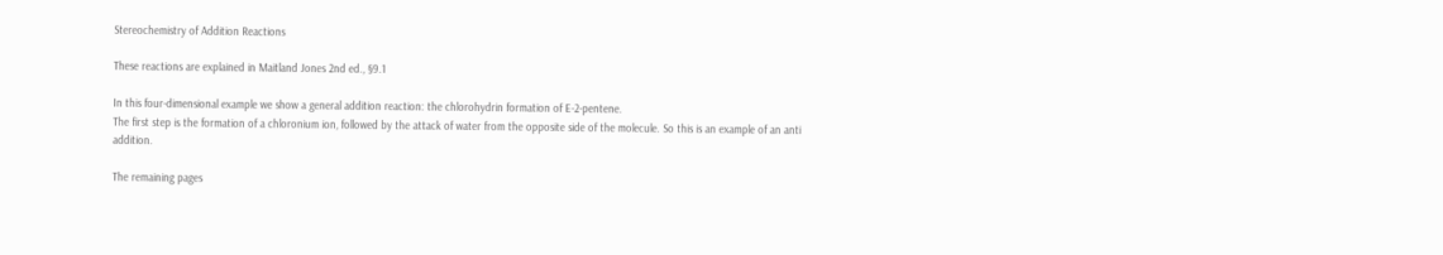Stereochemistry of Addition Reactions

These reactions are explained in Maitland Jones 2nd ed., §9.1

In this four-dimensional example we show a general addition reaction: the chlorohydrin formation of E-2-pentene.
The first step is the formation of a chloronium ion, followed by the attack of water from the opposite side of the molecule. So this is an example of an anti addition.

The remaining pages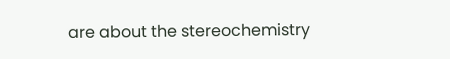are about the stereochemistry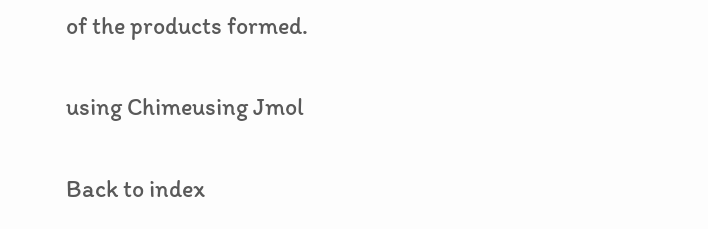of the products formed.

using Chimeusing Jmol

Back to index